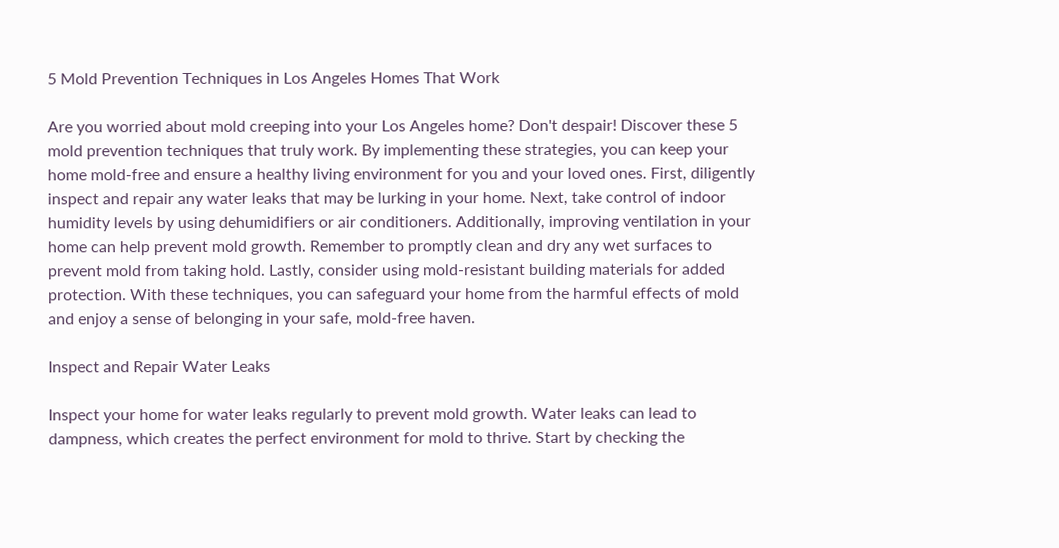5 Mold Prevention Techniques in Los Angeles Homes That Work

Are you worried about mold creeping into your Los Angeles home? Don't despair! Discover these 5 mold prevention techniques that truly work. By implementing these strategies, you can keep your home mold-free and ensure a healthy living environment for you and your loved ones. First, diligently inspect and repair any water leaks that may be lurking in your home. Next, take control of indoor humidity levels by using dehumidifiers or air conditioners. Additionally, improving ventilation in your home can help prevent mold growth. Remember to promptly clean and dry any wet surfaces to prevent mold from taking hold. Lastly, consider using mold-resistant building materials for added protection. With these techniques, you can safeguard your home from the harmful effects of mold and enjoy a sense of belonging in your safe, mold-free haven.

Inspect and Repair Water Leaks

Inspect your home for water leaks regularly to prevent mold growth. Water leaks can lead to dampness, which creates the perfect environment for mold to thrive. Start by checking the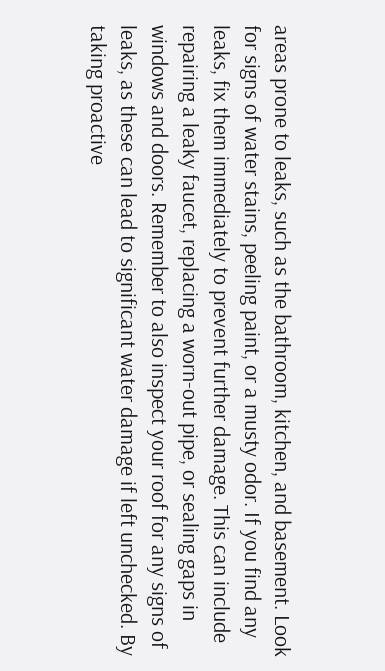areas prone to leaks, such as the bathroom, kitchen, and basement. Look for signs of water stains, peeling paint, or a musty odor. If you find any leaks, fix them immediately to prevent further damage. This can include repairing a leaky faucet, replacing a worn-out pipe, or sealing gaps in windows and doors. Remember to also inspect your roof for any signs of leaks, as these can lead to significant water damage if left unchecked. By taking proactive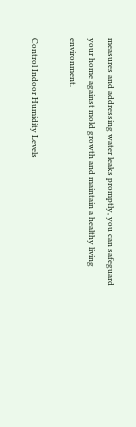measures and addressing water leaks promptly, you can safeguard your home against mold growth and maintain a healthy living environment.

Control Indoor Humidity Levels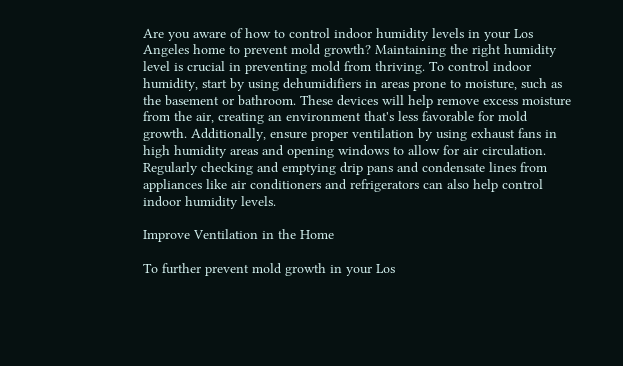Are you aware of how to control indoor humidity levels in your Los Angeles home to prevent mold growth? Maintaining the right humidity level is crucial in preventing mold from thriving. To control indoor humidity, start by using dehumidifiers in areas prone to moisture, such as the basement or bathroom. These devices will help remove excess moisture from the air, creating an environment that's less favorable for mold growth. Additionally, ensure proper ventilation by using exhaust fans in high humidity areas and opening windows to allow for air circulation. Regularly checking and emptying drip pans and condensate lines from appliances like air conditioners and refrigerators can also help control indoor humidity levels.

Improve Ventilation in the Home

To further prevent mold growth in your Los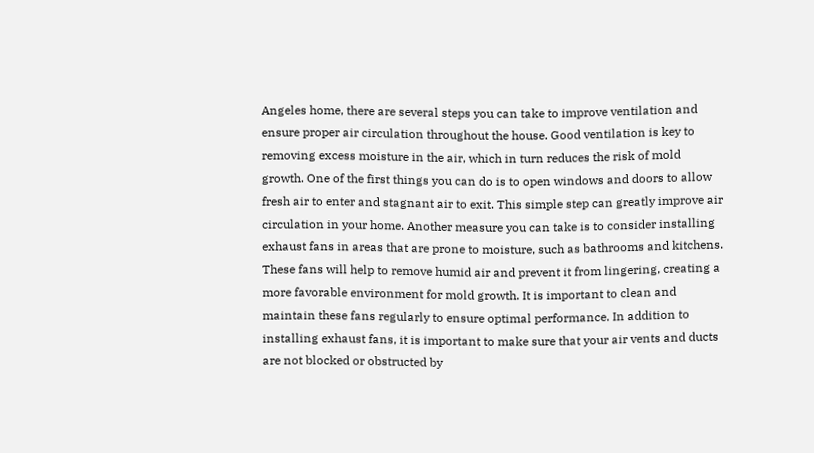Angeles home, there are several steps you can take to improve ventilation and ensure proper air circulation throughout the house. Good ventilation is key to removing excess moisture in the air, which in turn reduces the risk of mold growth. One of the first things you can do is to open windows and doors to allow fresh air to enter and stagnant air to exit. This simple step can greatly improve air circulation in your home. Another measure you can take is to consider installing exhaust fans in areas that are prone to moisture, such as bathrooms and kitchens. These fans will help to remove humid air and prevent it from lingering, creating a more favorable environment for mold growth. It is important to clean and maintain these fans regularly to ensure optimal performance. In addition to installing exhaust fans, it is important to make sure that your air vents and ducts are not blocked or obstructed by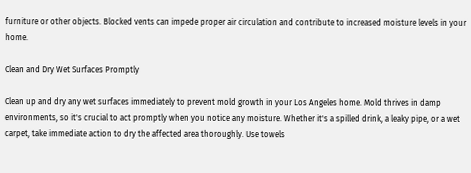furniture or other objects. Blocked vents can impede proper air circulation and contribute to increased moisture levels in your home.

Clean and Dry Wet Surfaces Promptly

Clean up and dry any wet surfaces immediately to prevent mold growth in your Los Angeles home. Mold thrives in damp environments, so it's crucial to act promptly when you notice any moisture. Whether it's a spilled drink, a leaky pipe, or a wet carpet, take immediate action to dry the affected area thoroughly. Use towels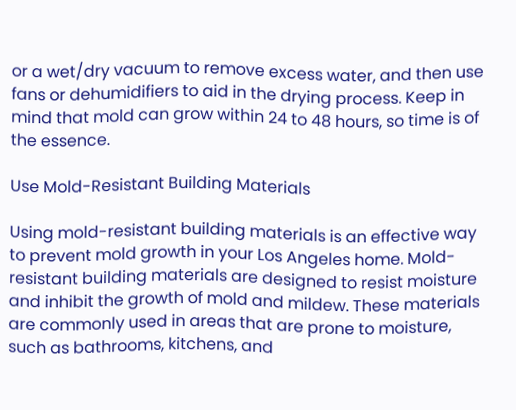or a wet/dry vacuum to remove excess water, and then use fans or dehumidifiers to aid in the drying process. Keep in mind that mold can grow within 24 to 48 hours, so time is of the essence.

Use Mold-Resistant Building Materials

Using mold-resistant building materials is an effective way to prevent mold growth in your Los Angeles home. Mold-resistant building materials are designed to resist moisture and inhibit the growth of mold and mildew. These materials are commonly used in areas that are prone to moisture, such as bathrooms, kitchens, and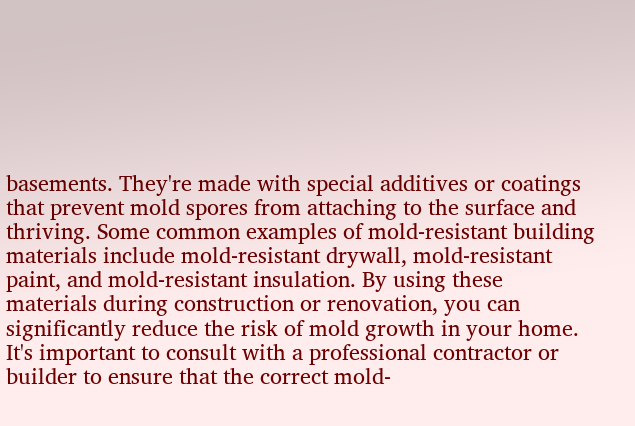basements. They're made with special additives or coatings that prevent mold spores from attaching to the surface and thriving. Some common examples of mold-resistant building materials include mold-resistant drywall, mold-resistant paint, and mold-resistant insulation. By using these materials during construction or renovation, you can significantly reduce the risk of mold growth in your home. It's important to consult with a professional contractor or builder to ensure that the correct mold-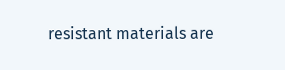resistant materials are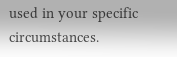used in your specific circumstances.